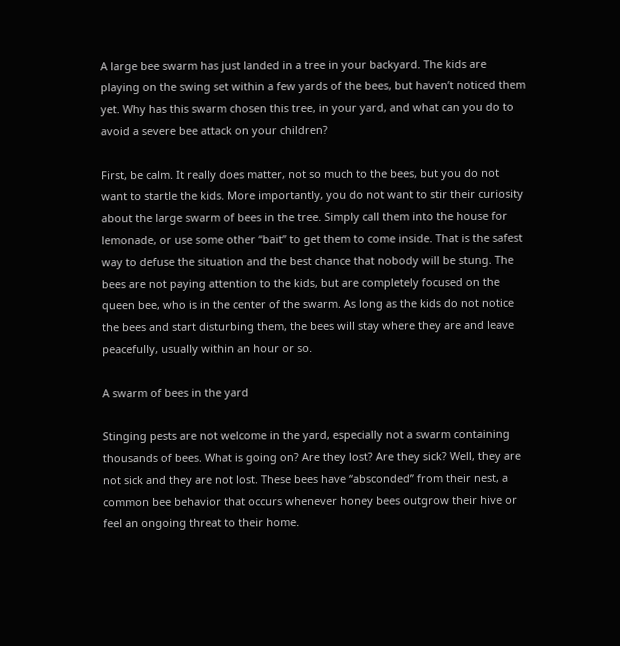A large bee swarm has just landed in a tree in your backyard. The kids are playing on the swing set within a few yards of the bees, but haven’t noticed them yet. Why has this swarm chosen this tree, in your yard, and what can you do to avoid a severe bee attack on your children?

First, be calm. It really does matter, not so much to the bees, but you do not want to startle the kids. More importantly, you do not want to stir their curiosity about the large swarm of bees in the tree. Simply call them into the house for lemonade, or use some other “bait” to get them to come inside. That is the safest way to defuse the situation and the best chance that nobody will be stung. The bees are not paying attention to the kids, but are completely focused on the queen bee, who is in the center of the swarm. As long as the kids do not notice the bees and start disturbing them, the bees will stay where they are and leave peacefully, usually within an hour or so.

A swarm of bees in the yard

Stinging pests are not welcome in the yard, especially not a swarm containing thousands of bees. What is going on? Are they lost? Are they sick? Well, they are not sick and they are not lost. These bees have “absconded” from their nest, a common bee behavior that occurs whenever honey bees outgrow their hive or feel an ongoing threat to their home.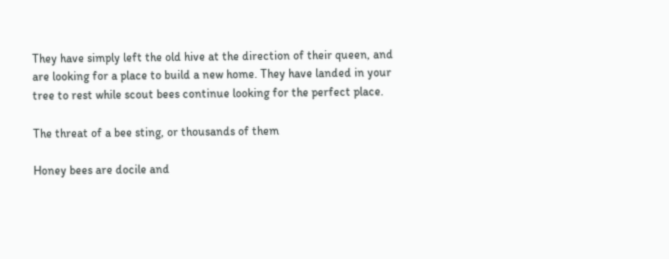They have simply left the old hive at the direction of their queen, and are looking for a place to build a new home. They have landed in your tree to rest while scout bees continue looking for the perfect place.

The threat of a bee sting, or thousands of them

Honey bees are docile and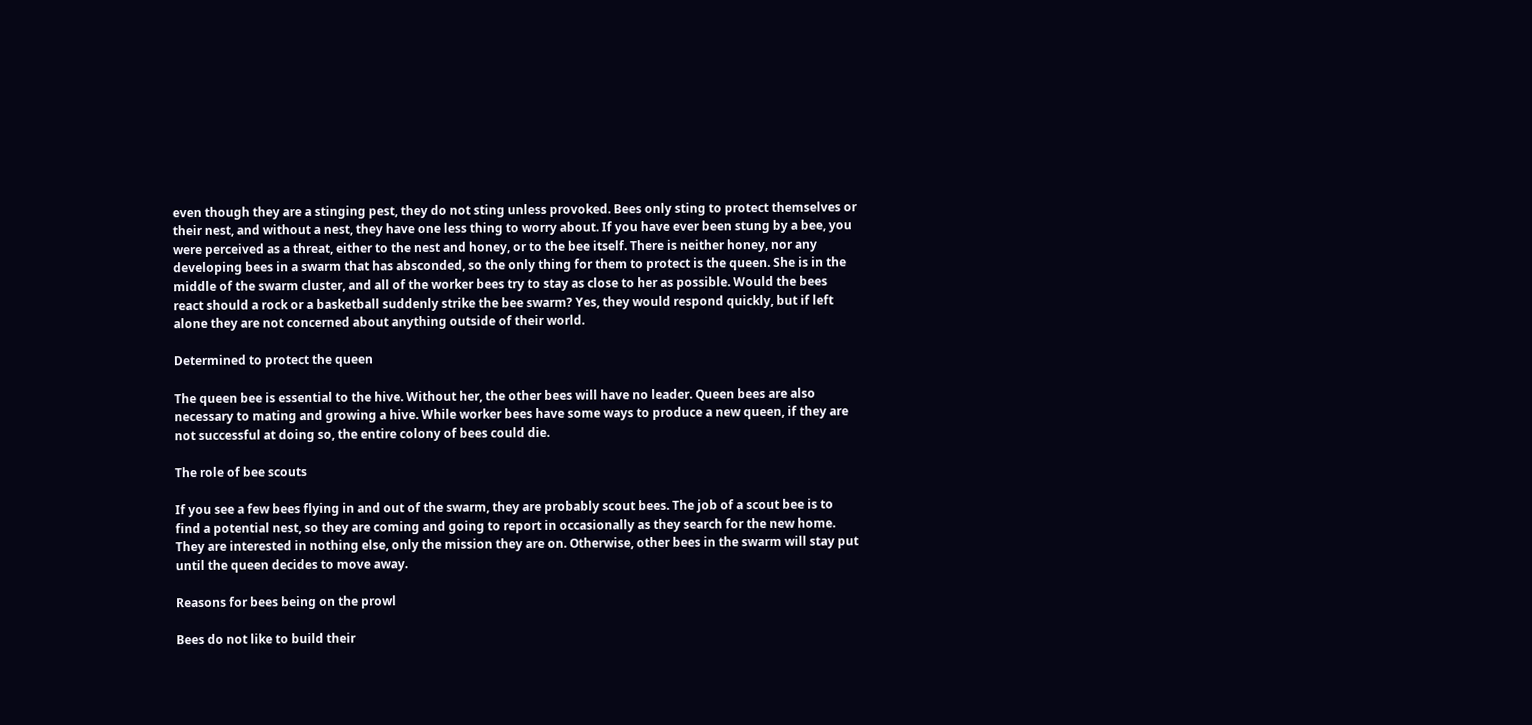even though they are a stinging pest, they do not sting unless provoked. Bees only sting to protect themselves or their nest, and without a nest, they have one less thing to worry about. If you have ever been stung by a bee, you were perceived as a threat, either to the nest and honey, or to the bee itself. There is neither honey, nor any developing bees in a swarm that has absconded, so the only thing for them to protect is the queen. She is in the middle of the swarm cluster, and all of the worker bees try to stay as close to her as possible. Would the bees react should a rock or a basketball suddenly strike the bee swarm? Yes, they would respond quickly, but if left alone they are not concerned about anything outside of their world.

Determined to protect the queen

The queen bee is essential to the hive. Without her, the other bees will have no leader. Queen bees are also necessary to mating and growing a hive. While worker bees have some ways to produce a new queen, if they are not successful at doing so, the entire colony of bees could die.

The role of bee scouts

If you see a few bees flying in and out of the swarm, they are probably scout bees. The job of a scout bee is to find a potential nest, so they are coming and going to report in occasionally as they search for the new home. They are interested in nothing else, only the mission they are on. Otherwise, other bees in the swarm will stay put until the queen decides to move away.

Reasons for bees being on the prowl

Bees do not like to build their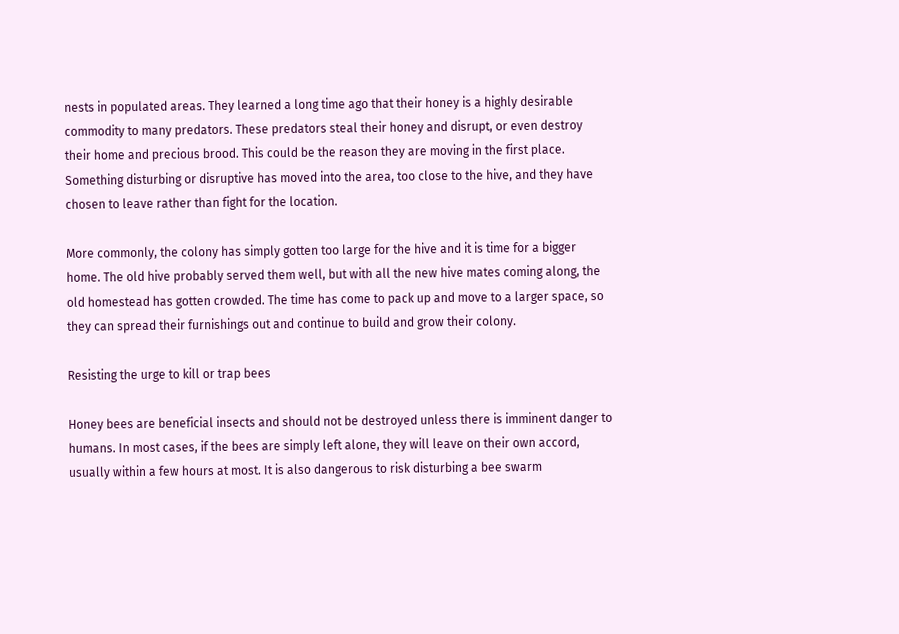nests in populated areas. They learned a long time ago that their honey is a highly desirable commodity to many predators. These predators steal their honey and disrupt, or even destroy their home and precious brood. This could be the reason they are moving in the first place. Something disturbing or disruptive has moved into the area, too close to the hive, and they have chosen to leave rather than fight for the location.

More commonly, the colony has simply gotten too large for the hive and it is time for a bigger home. The old hive probably served them well, but with all the new hive mates coming along, the old homestead has gotten crowded. The time has come to pack up and move to a larger space, so they can spread their furnishings out and continue to build and grow their colony.

Resisting the urge to kill or trap bees

Honey bees are beneficial insects and should not be destroyed unless there is imminent danger to humans. In most cases, if the bees are simply left alone, they will leave on their own accord, usually within a few hours at most. It is also dangerous to risk disturbing a bee swarm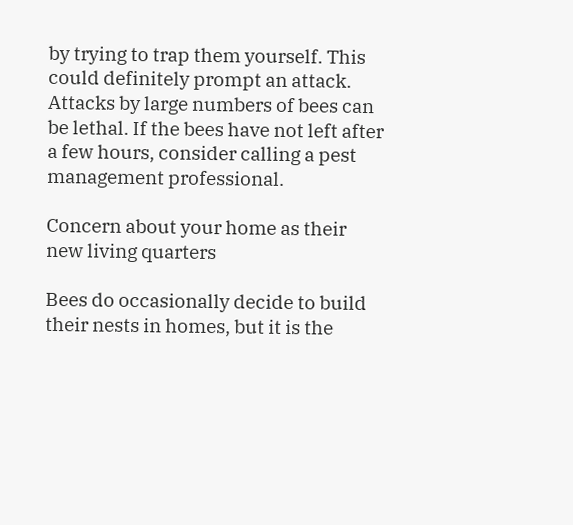by trying to trap them yourself. This could definitely prompt an attack. Attacks by large numbers of bees can be lethal. If the bees have not left after a few hours, consider calling a pest management professional.

Concern about your home as their new living quarters

Bees do occasionally decide to build their nests in homes, but it is the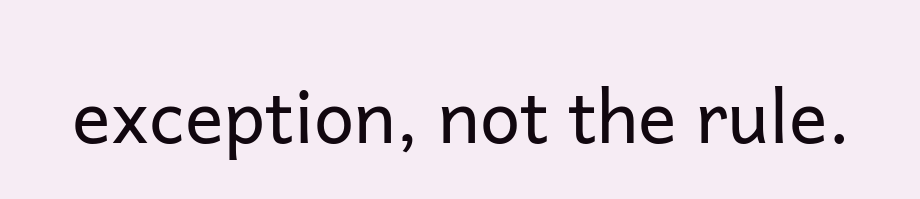exception, not the rule.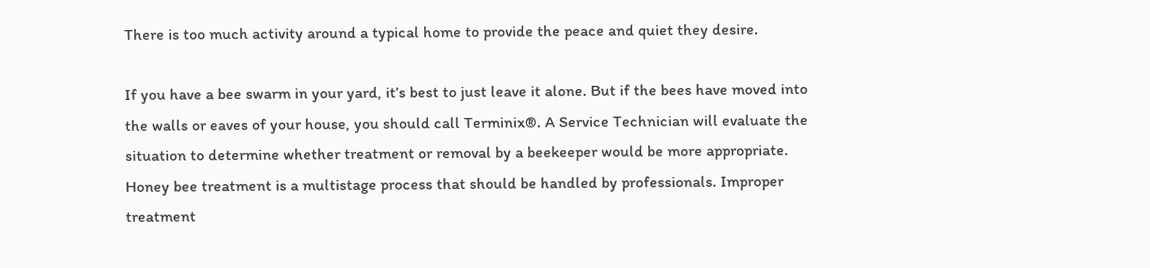There is too much activity around a typical home to provide the peace and quiet they desire.

If you have a bee swarm in your yard, it’s best to just leave it alone. But if the bees have moved into the walls or eaves of your house, you should call Terminix®. A Service Technician will evaluate the situation to determine whether treatment or removal by a beekeeper would be more appropriate. Honey bee treatment is a multistage process that should be handled by professionals. Improper treatment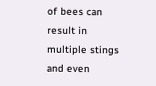of bees can result in multiple stings and even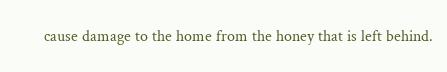cause damage to the home from the honey that is left behind.